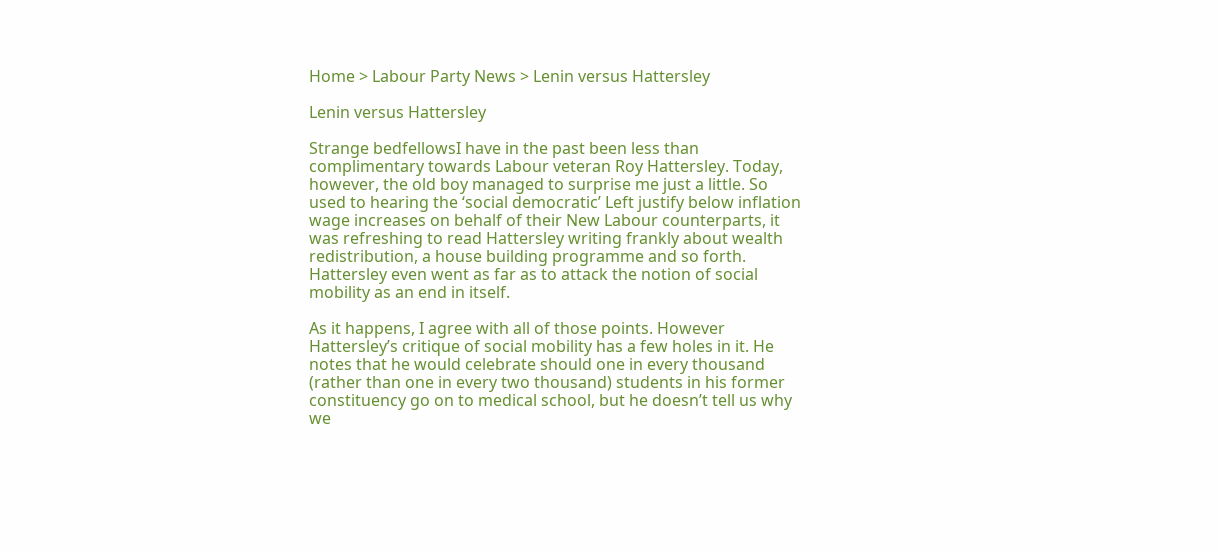Home > Labour Party News > Lenin versus Hattersley

Lenin versus Hattersley

Strange bedfellowsI have in the past been less than complimentary towards Labour veteran Roy Hattersley. Today, however, the old boy managed to surprise me just a little. So used to hearing the ‘social democratic’ Left justify below inflation wage increases on behalf of their New Labour counterparts, it was refreshing to read Hattersley writing frankly about wealth redistribution, a house building programme and so forth. Hattersley even went as far as to attack the notion of social mobility as an end in itself.

As it happens, I agree with all of those points. However Hattersley’s critique of social mobility has a few holes in it. He notes that he would celebrate should one in every thousand (rather than one in every two thousand) students in his former constituency go on to medical school, but he doesn’t tell us why we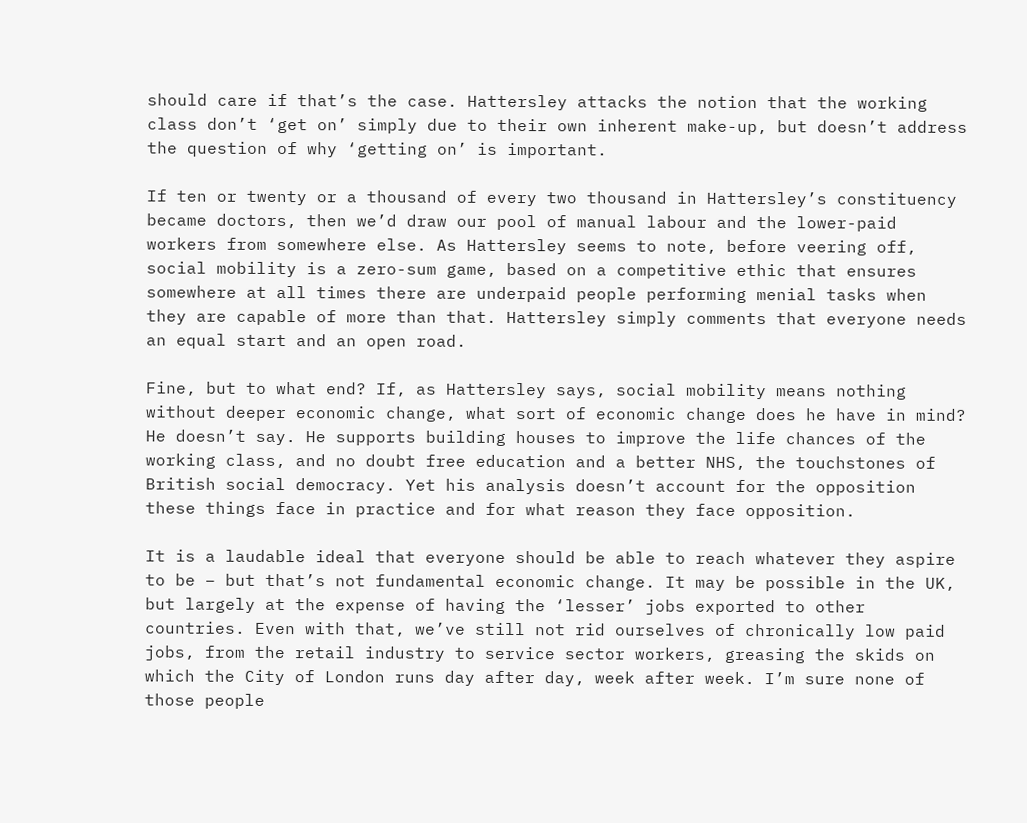should care if that’s the case. Hattersley attacks the notion that the working class don’t ‘get on’ simply due to their own inherent make-up, but doesn’t address the question of why ‘getting on’ is important.

If ten or twenty or a thousand of every two thousand in Hattersley’s constituency became doctors, then we’d draw our pool of manual labour and the lower-paid workers from somewhere else. As Hattersley seems to note, before veering off, social mobility is a zero-sum game, based on a competitive ethic that ensures somewhere at all times there are underpaid people performing menial tasks when they are capable of more than that. Hattersley simply comments that everyone needs an equal start and an open road.

Fine, but to what end? If, as Hattersley says, social mobility means nothing without deeper economic change, what sort of economic change does he have in mind? He doesn’t say. He supports building houses to improve the life chances of the working class, and no doubt free education and a better NHS, the touchstones of British social democracy. Yet his analysis doesn’t account for the opposition these things face in practice and for what reason they face opposition.

It is a laudable ideal that everyone should be able to reach whatever they aspire to be – but that’s not fundamental economic change. It may be possible in the UK, but largely at the expense of having the ‘lesser’ jobs exported to other countries. Even with that, we’ve still not rid ourselves of chronically low paid jobs, from the retail industry to service sector workers, greasing the skids on which the City of London runs day after day, week after week. I’m sure none of those people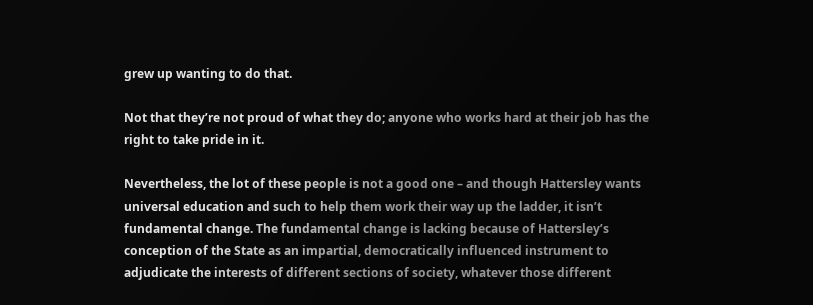grew up wanting to do that.

Not that they’re not proud of what they do; anyone who works hard at their job has the right to take pride in it.

Nevertheless, the lot of these people is not a good one – and though Hattersley wants universal education and such to help them work their way up the ladder, it isn’t fundamental change. The fundamental change is lacking because of Hattersley’s conception of the State as an impartial, democratically influenced instrument to adjudicate the interests of different sections of society, whatever those different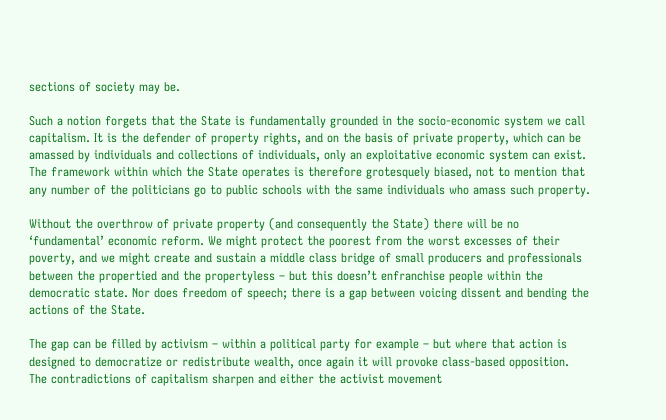sections of society may be.

Such a notion forgets that the State is fundamentally grounded in the socio-economic system we call capitalism. It is the defender of property rights, and on the basis of private property, which can be amassed by individuals and collections of individuals, only an exploitative economic system can exist. The framework within which the State operates is therefore grotesquely biased, not to mention that any number of the politicians go to public schools with the same individuals who amass such property.

Without the overthrow of private property (and consequently the State) there will be no ‘fundamental’ economic reform. We might protect the poorest from the worst excesses of their poverty, and we might create and sustain a middle class bridge of small producers and professionals between the propertied and the propertyless – but this doesn’t enfranchise people within the democratic state. Nor does freedom of speech; there is a gap between voicing dissent and bending the actions of the State.

The gap can be filled by activism – within a political party for example – but where that action is designed to democratize or redistribute wealth, once again it will provoke class-based opposition. The contradictions of capitalism sharpen and either the activist movement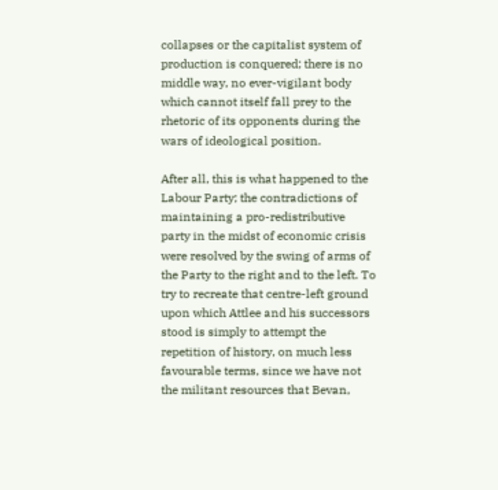collapses or the capitalist system of production is conquered; there is no middle way, no ever-vigilant body which cannot itself fall prey to the rhetoric of its opponents during the wars of ideological position.

After all, this is what happened to the Labour Party; the contradictions of maintaining a pro-redistributive party in the midst of economic crisis were resolved by the swing of arms of the Party to the right and to the left. To try to recreate that centre-left ground upon which Attlee and his successors stood is simply to attempt the repetition of history, on much less favourable terms, since we have not the militant resources that Bevan,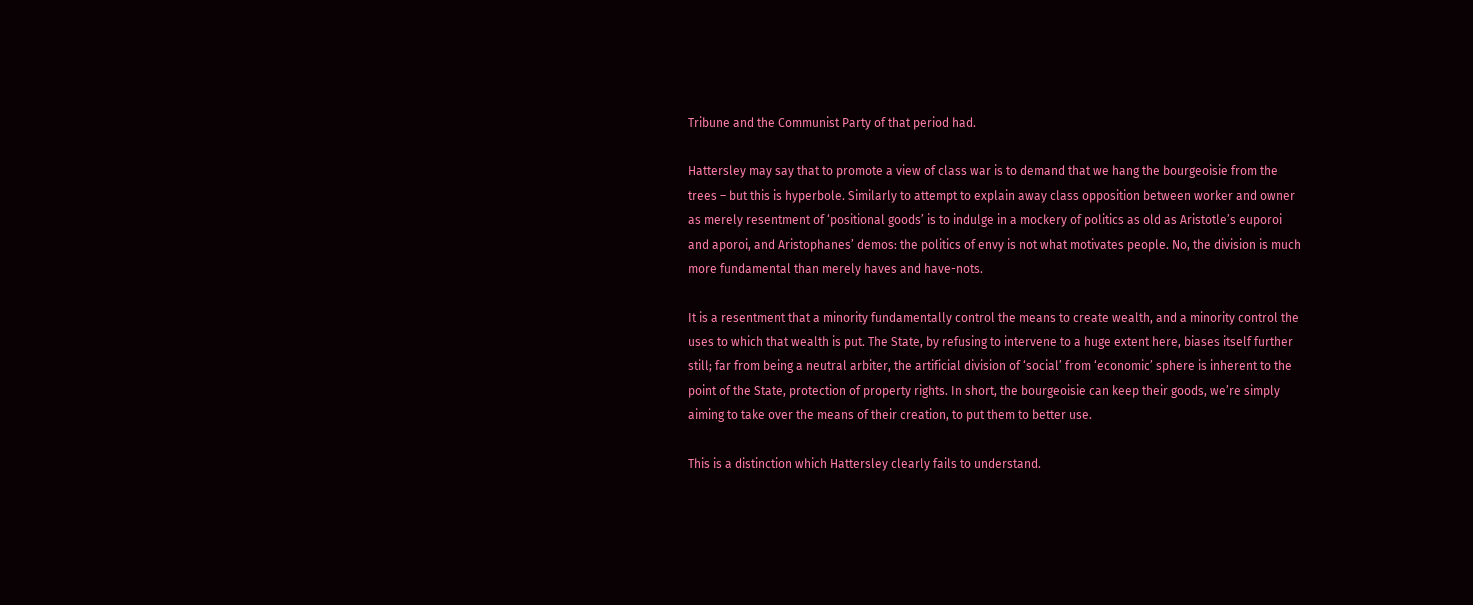Tribune and the Communist Party of that period had.

Hattersley may say that to promote a view of class war is to demand that we hang the bourgeoisie from the trees – but this is hyperbole. Similarly to attempt to explain away class opposition between worker and owner as merely resentment of ‘positional goods’ is to indulge in a mockery of politics as old as Aristotle’s euporoi and aporoi, and Aristophanes’ demos: the politics of envy is not what motivates people. No, the division is much more fundamental than merely haves and have-nots.

It is a resentment that a minority fundamentally control the means to create wealth, and a minority control the uses to which that wealth is put. The State, by refusing to intervene to a huge extent here, biases itself further still; far from being a neutral arbiter, the artificial division of ‘social’ from ‘economic’ sphere is inherent to the point of the State, protection of property rights. In short, the bourgeoisie can keep their goods, we’re simply aiming to take over the means of their creation, to put them to better use.

This is a distinction which Hattersley clearly fails to understand.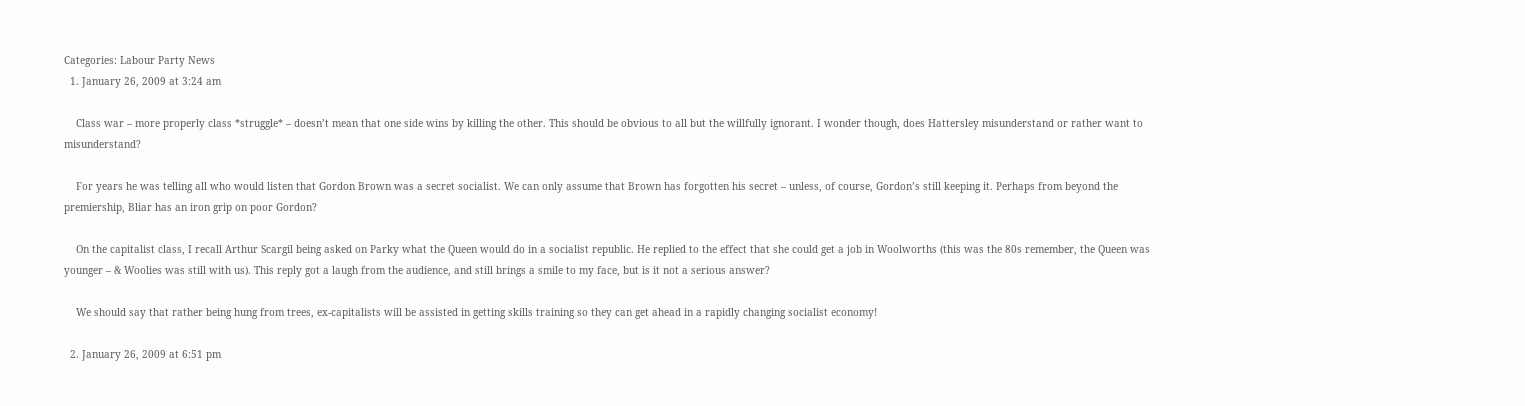Categories: Labour Party News
  1. January 26, 2009 at 3:24 am

    Class war – more properly class *struggle* – doesn’t mean that one side wins by killing the other. This should be obvious to all but the willfully ignorant. I wonder though, does Hattersley misunderstand or rather want to misunderstand?

    For years he was telling all who would listen that Gordon Brown was a secret socialist. We can only assume that Brown has forgotten his secret – unless, of course, Gordon’s still keeping it. Perhaps from beyond the premiership, Bliar has an iron grip on poor Gordon?

    On the capitalist class, I recall Arthur Scargil being asked on Parky what the Queen would do in a socialist republic. He replied to the effect that she could get a job in Woolworths (this was the 80s remember, the Queen was younger – & Woolies was still with us). This reply got a laugh from the audience, and still brings a smile to my face, but is it not a serious answer?

    We should say that rather being hung from trees, ex-capitalists will be assisted in getting skills training so they can get ahead in a rapidly changing socialist economy!

  2. January 26, 2009 at 6:51 pm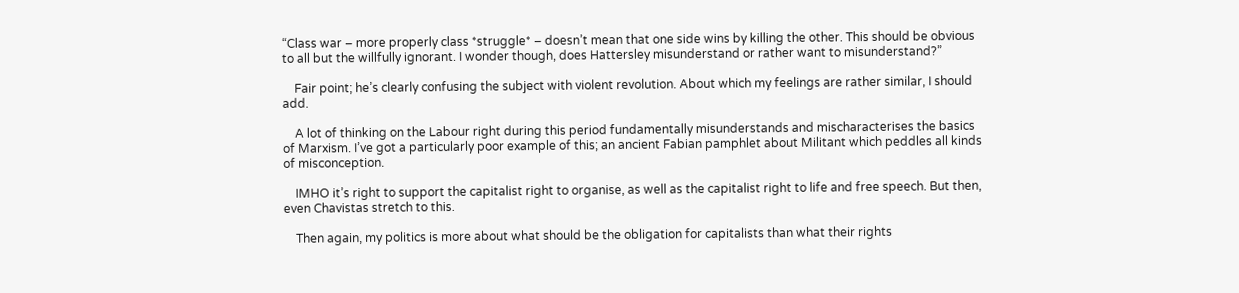“Class war – more properly class *struggle* – doesn’t mean that one side wins by killing the other. This should be obvious to all but the willfully ignorant. I wonder though, does Hattersley misunderstand or rather want to misunderstand?”

    Fair point; he’s clearly confusing the subject with violent revolution. About which my feelings are rather similar, I should add.

    A lot of thinking on the Labour right during this period fundamentally misunderstands and mischaracterises the basics of Marxism. I’ve got a particularly poor example of this; an ancient Fabian pamphlet about Militant which peddles all kinds of misconception.

    IMHO it’s right to support the capitalist right to organise, as well as the capitalist right to life and free speech. But then, even Chavistas stretch to this.

    Then again, my politics is more about what should be the obligation for capitalists than what their rights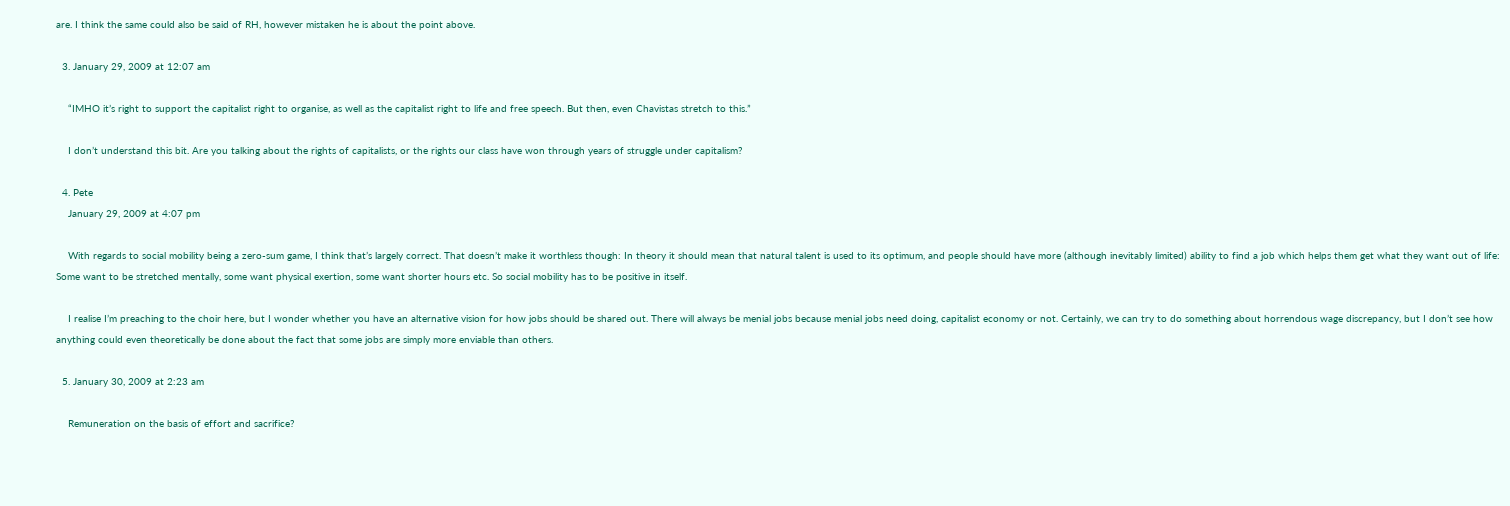are. I think the same could also be said of RH, however mistaken he is about the point above.

  3. January 29, 2009 at 12:07 am

    “IMHO it’s right to support the capitalist right to organise, as well as the capitalist right to life and free speech. But then, even Chavistas stretch to this.”

    I don’t understand this bit. Are you talking about the rights of capitalists, or the rights our class have won through years of struggle under capitalism?

  4. Pete
    January 29, 2009 at 4:07 pm

    With regards to social mobility being a zero-sum game, I think that’s largely correct. That doesn’t make it worthless though: In theory it should mean that natural talent is used to its optimum, and people should have more (although inevitably limited) ability to find a job which helps them get what they want out of life: Some want to be stretched mentally, some want physical exertion, some want shorter hours etc. So social mobility has to be positive in itself.

    I realise I’m preaching to the choir here, but I wonder whether you have an alternative vision for how jobs should be shared out. There will always be menial jobs because menial jobs need doing, capitalist economy or not. Certainly, we can try to do something about horrendous wage discrepancy, but I don’t see how anything could even theoretically be done about the fact that some jobs are simply more enviable than others.

  5. January 30, 2009 at 2:23 am

    Remuneration on the basis of effort and sacrifice?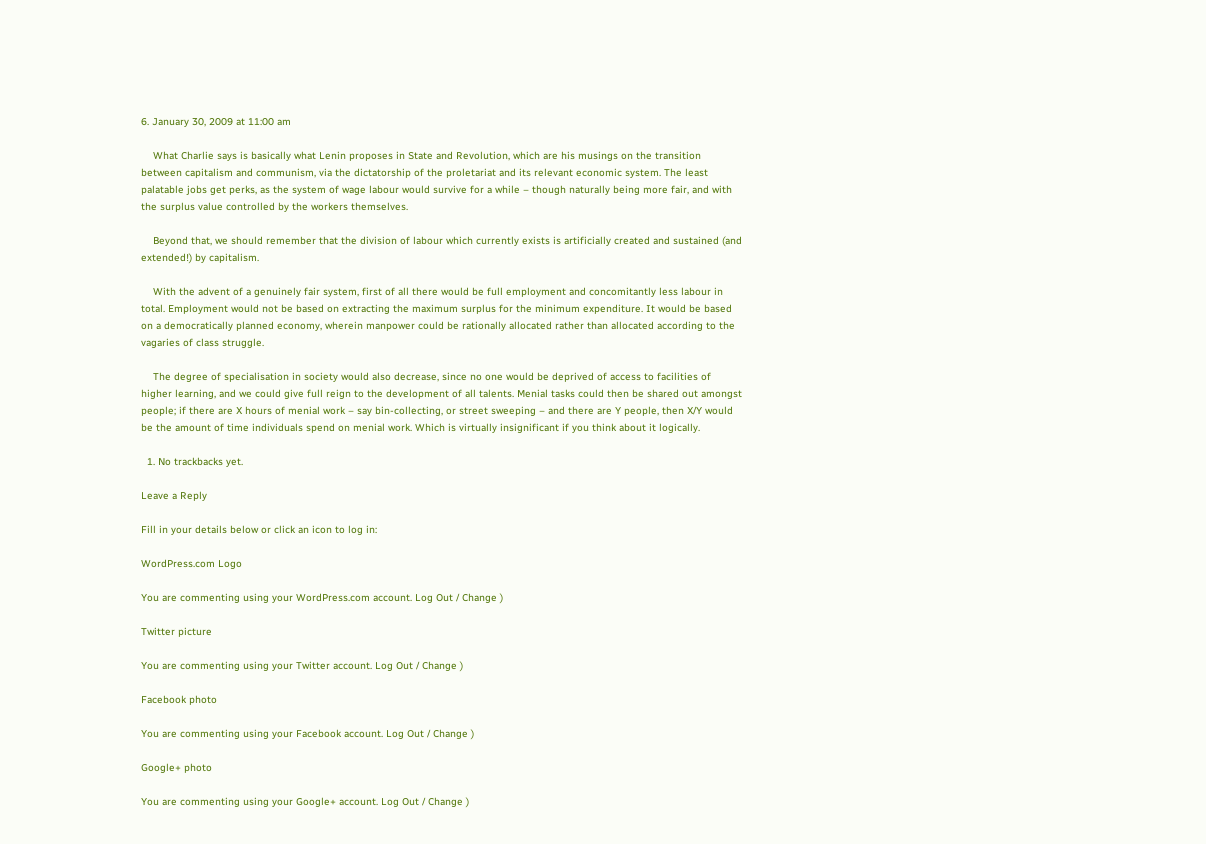6. January 30, 2009 at 11:00 am

    What Charlie says is basically what Lenin proposes in State and Revolution, which are his musings on the transition between capitalism and communism, via the dictatorship of the proletariat and its relevant economic system. The least palatable jobs get perks, as the system of wage labour would survive for a while – though naturally being more fair, and with the surplus value controlled by the workers themselves.

    Beyond that, we should remember that the division of labour which currently exists is artificially created and sustained (and extended!) by capitalism.

    With the advent of a genuinely fair system, first of all there would be full employment and concomitantly less labour in total. Employment would not be based on extracting the maximum surplus for the minimum expenditure. It would be based on a democratically planned economy, wherein manpower could be rationally allocated rather than allocated according to the vagaries of class struggle.

    The degree of specialisation in society would also decrease, since no one would be deprived of access to facilities of higher learning, and we could give full reign to the development of all talents. Menial tasks could then be shared out amongst people; if there are X hours of menial work – say bin-collecting, or street sweeping – and there are Y people, then X/Y would be the amount of time individuals spend on menial work. Which is virtually insignificant if you think about it logically.

  1. No trackbacks yet.

Leave a Reply

Fill in your details below or click an icon to log in:

WordPress.com Logo

You are commenting using your WordPress.com account. Log Out / Change )

Twitter picture

You are commenting using your Twitter account. Log Out / Change )

Facebook photo

You are commenting using your Facebook account. Log Out / Change )

Google+ photo

You are commenting using your Google+ account. Log Out / Change )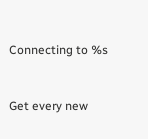Connecting to %s


Get every new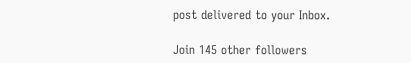post delivered to your Inbox.

Join 145 other followers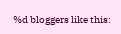%d bloggers like this: